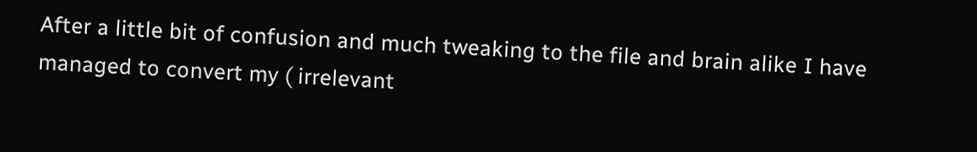After a little bit of confusion and much tweaking to the file and brain alike I have managed to convert my ( irrelevant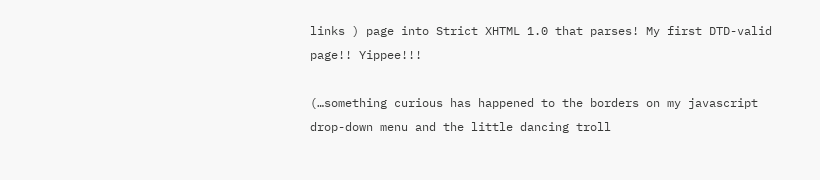links ) page into Strict XHTML 1.0 that parses! My first DTD-valid page!! Yippee!!!

(…something curious has happened to the borders on my javascript drop-down menu and the little dancing troll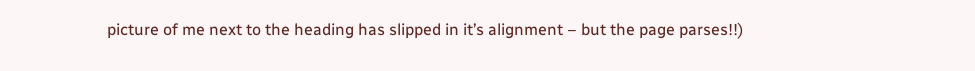picture of me next to the heading has slipped in it’s alignment – but the page parses!!)